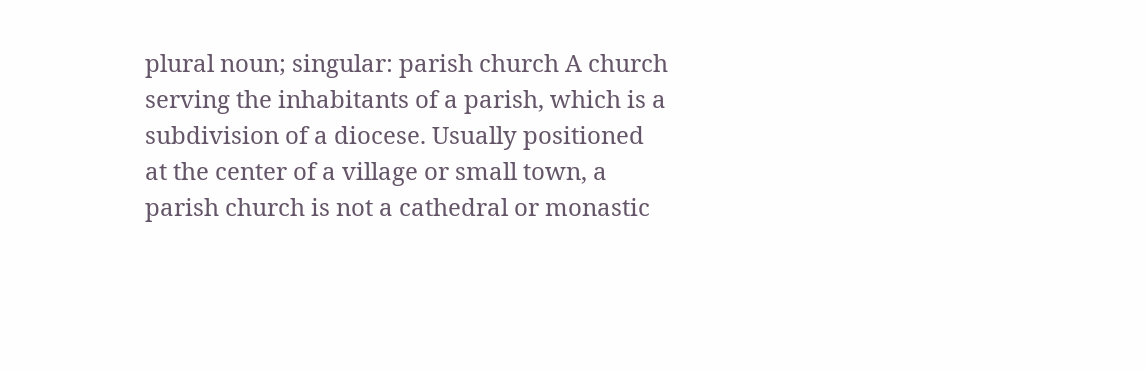plural noun; singular: parish church A church serving the inhabitants of a parish, which is a subdivision of a diocese. Usually positioned at the center of a village or small town, a parish church is not a cathedral or monastic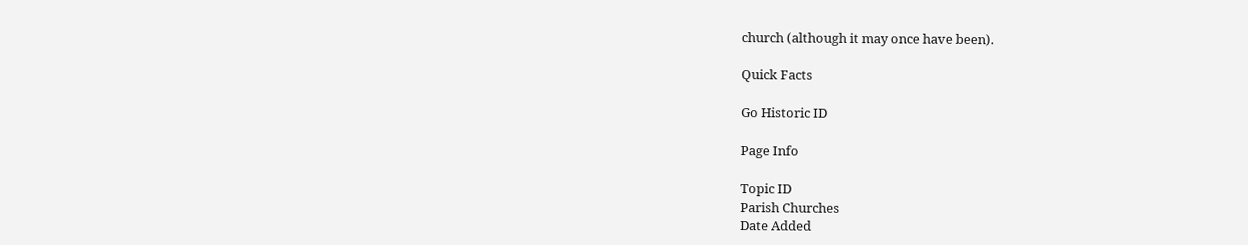church (although it may once have been).

Quick Facts

Go Historic ID

Page Info

Topic ID
Parish Churches
Date Added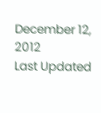December 12, 2012
Last Updated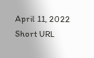April 11, 2022
Short URL